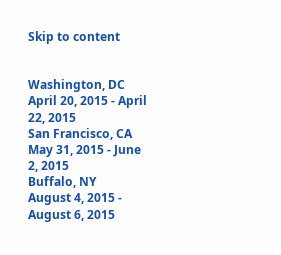Skip to content


Washington, DC
April 20, 2015 - April 22, 2015
San Francisco, CA
May 31, 2015 - June 2, 2015
Buffalo, NY
August 4, 2015 - August 6, 2015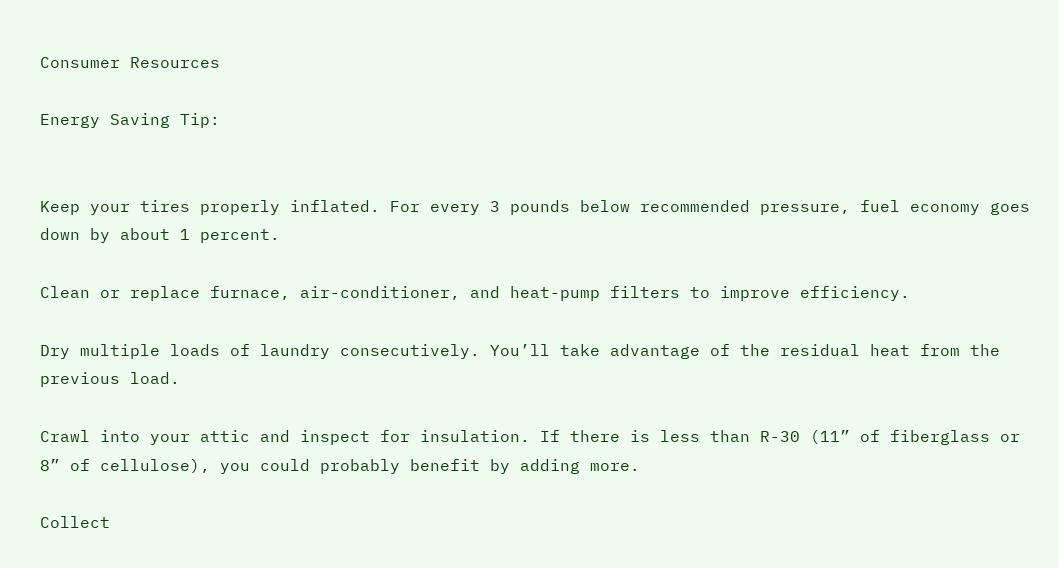Consumer Resources

Energy Saving Tip:


Keep your tires properly inflated. For every 3 pounds below recommended pressure, fuel economy goes down by about 1 percent.

Clean or replace furnace, air-conditioner, and heat-pump filters to improve efficiency.

Dry multiple loads of laundry consecutively. You’ll take advantage of the residual heat from the previous load.

Crawl into your attic and inspect for insulation. If there is less than R-30 (11” of fiberglass or 8” of cellulose), you could probably benefit by adding more.

Collect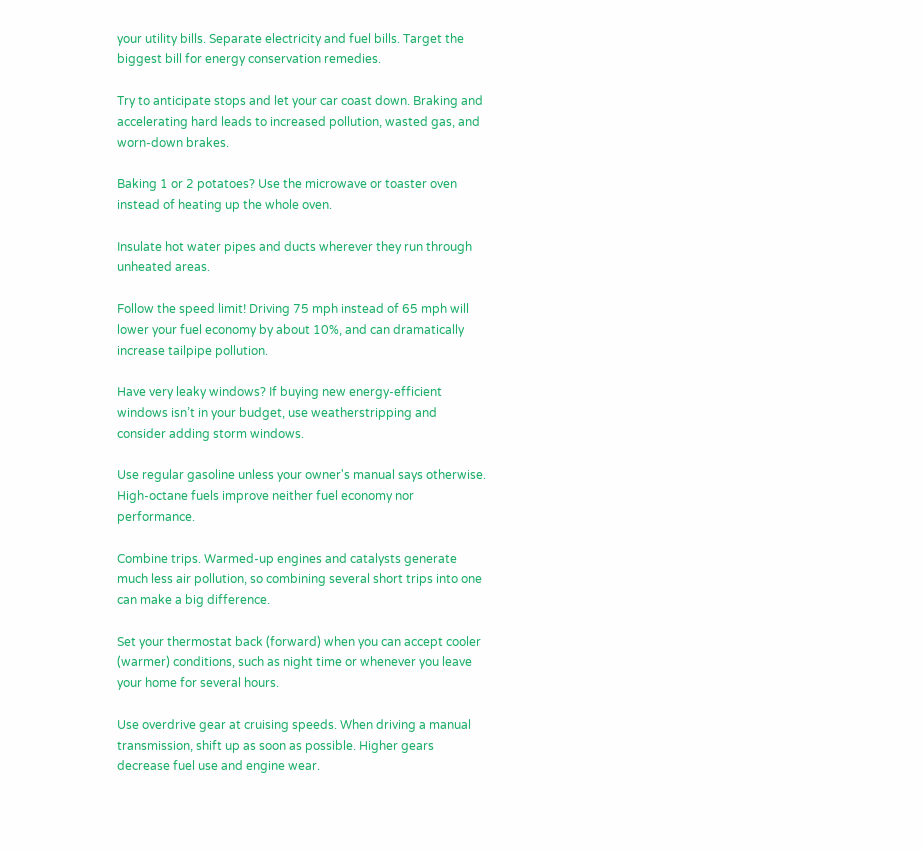your utility bills. Separate electricity and fuel bills. Target the biggest bill for energy conservation remedies.

Try to anticipate stops and let your car coast down. Braking and accelerating hard leads to increased pollution, wasted gas, and worn-down brakes.

Baking 1 or 2 potatoes? Use the microwave or toaster oven instead of heating up the whole oven.

Insulate hot water pipes and ducts wherever they run through unheated areas.

Follow the speed limit! Driving 75 mph instead of 65 mph will lower your fuel economy by about 10%, and can dramatically increase tailpipe pollution.

Have very leaky windows? If buying new energy-efficient windows isn’t in your budget, use weatherstripping and consider adding storm windows.

Use regular gasoline unless your owner's manual says otherwise. High-octane fuels improve neither fuel economy nor performance.

Combine trips. Warmed-up engines and catalysts generate much less air pollution, so combining several short trips into one can make a big difference.

Set your thermostat back (forward) when you can accept cooler (warmer) conditions, such as night time or whenever you leave your home for several hours.

Use overdrive gear at cruising speeds. When driving a manual transmission, shift up as soon as possible. Higher gears decrease fuel use and engine wear.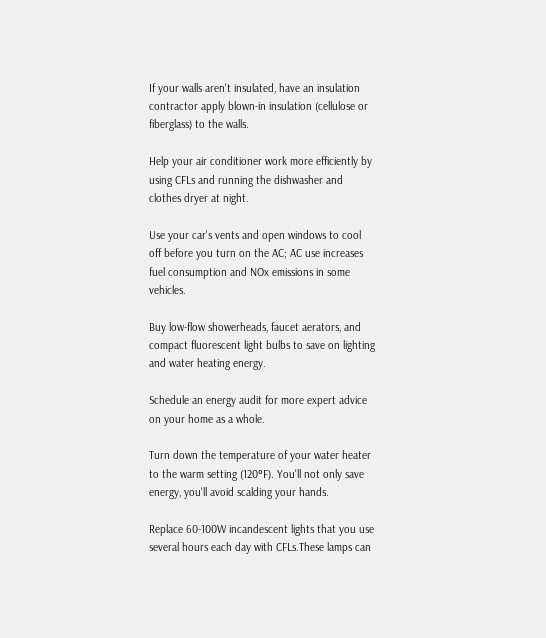If your walls aren't insulated, have an insulation contractor apply blown-in insulation (cellulose or fiberglass) to the walls.

Help your air conditioner work more efficiently by using CFLs and running the dishwasher and clothes dryer at night.

Use your car's vents and open windows to cool off before you turn on the AC; AC use increases fuel consumption and NOx emissions in some vehicles.

Buy low-flow showerheads, faucet aerators, and compact fluorescent light bulbs to save on lighting and water heating energy.

Schedule an energy audit for more expert advice on your home as a whole.

Turn down the temperature of your water heater to the warm setting (120°F). You'll not only save energy, you'll avoid scalding your hands.

Replace 60-100W incandescent lights that you use several hours each day with CFLs.These lamps can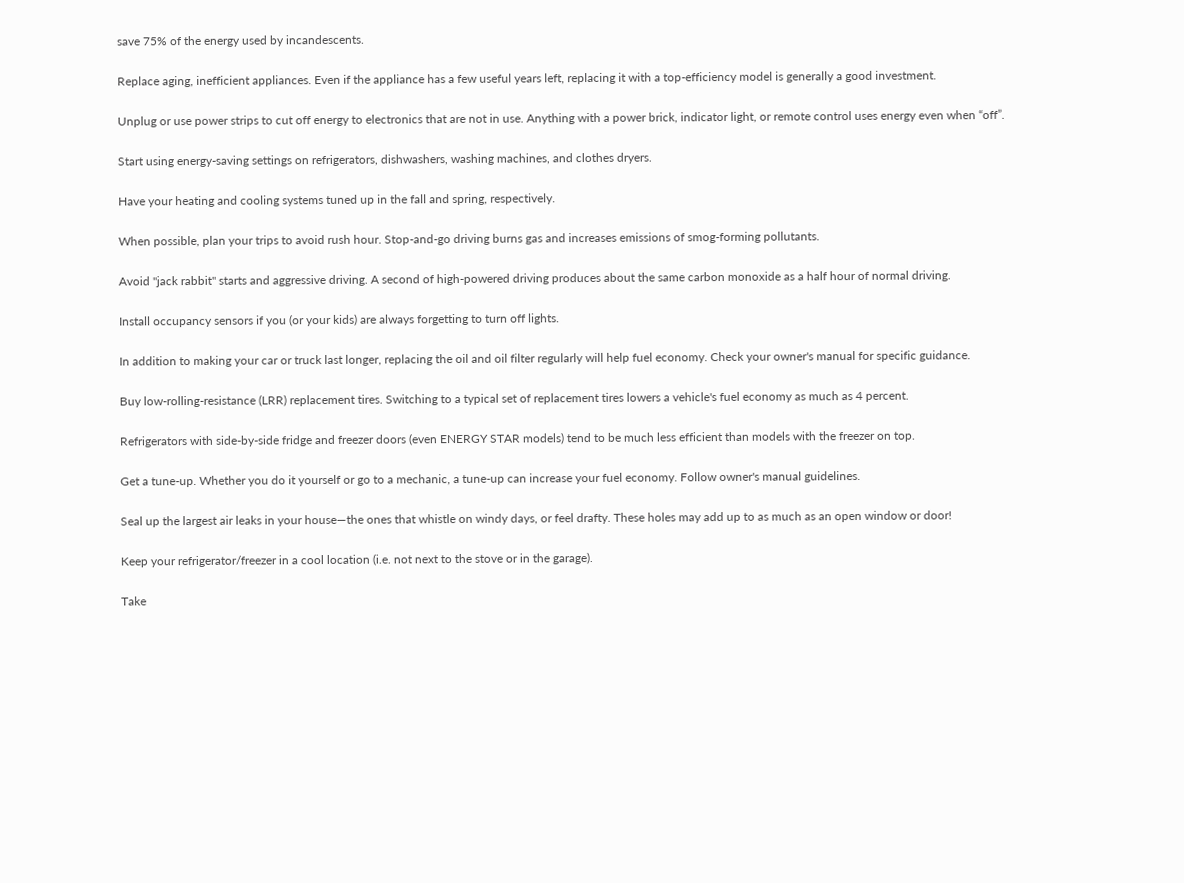save 75% of the energy used by incandescents.

Replace aging, inefficient appliances. Even if the appliance has a few useful years left, replacing it with a top-efficiency model is generally a good investment.

Unplug or use power strips to cut off energy to electronics that are not in use. Anything with a power brick, indicator light, or remote control uses energy even when “off”.

Start using energy-saving settings on refrigerators, dishwashers, washing machines, and clothes dryers.

Have your heating and cooling systems tuned up in the fall and spring, respectively.

When possible, plan your trips to avoid rush hour. Stop-and-go driving burns gas and increases emissions of smog-forming pollutants.

Avoid "jack rabbit" starts and aggressive driving. A second of high-powered driving produces about the same carbon monoxide as a half hour of normal driving.

Install occupancy sensors if you (or your kids) are always forgetting to turn off lights.

In addition to making your car or truck last longer, replacing the oil and oil filter regularly will help fuel economy. Check your owner's manual for specific guidance.

Buy low-rolling-resistance (LRR) replacement tires. Switching to a typical set of replacement tires lowers a vehicle's fuel economy as much as 4 percent.

Refrigerators with side-by-side fridge and freezer doors (even ENERGY STAR models) tend to be much less efficient than models with the freezer on top.

Get a tune-up. Whether you do it yourself or go to a mechanic, a tune-up can increase your fuel economy. Follow owner's manual guidelines.

Seal up the largest air leaks in your house—the ones that whistle on windy days, or feel drafty. These holes may add up to as much as an open window or door!

Keep your refrigerator/freezer in a cool location (i.e. not next to the stove or in the garage).

Take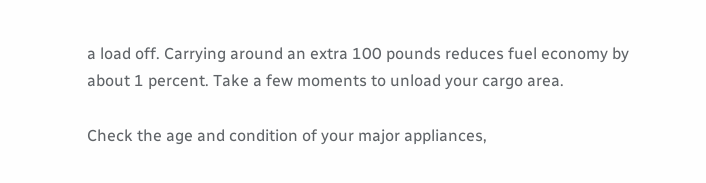a load off. Carrying around an extra 100 pounds reduces fuel economy by about 1 percent. Take a few moments to unload your cargo area.

Check the age and condition of your major appliances,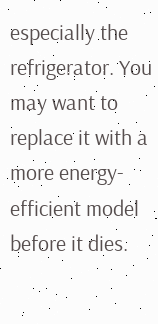especially the refrigerator. You may want to replace it with a more energy-efficient model before it dies.